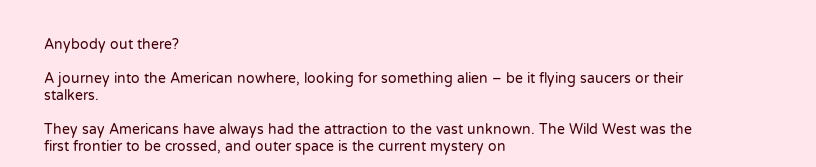Anybody out there?

A journey into the American nowhere, looking for something alien – be it flying saucers or their stalkers.

They say Americans have always had the attraction to the vast unknown. The Wild West was the first frontier to be crossed, and outer space is the current mystery on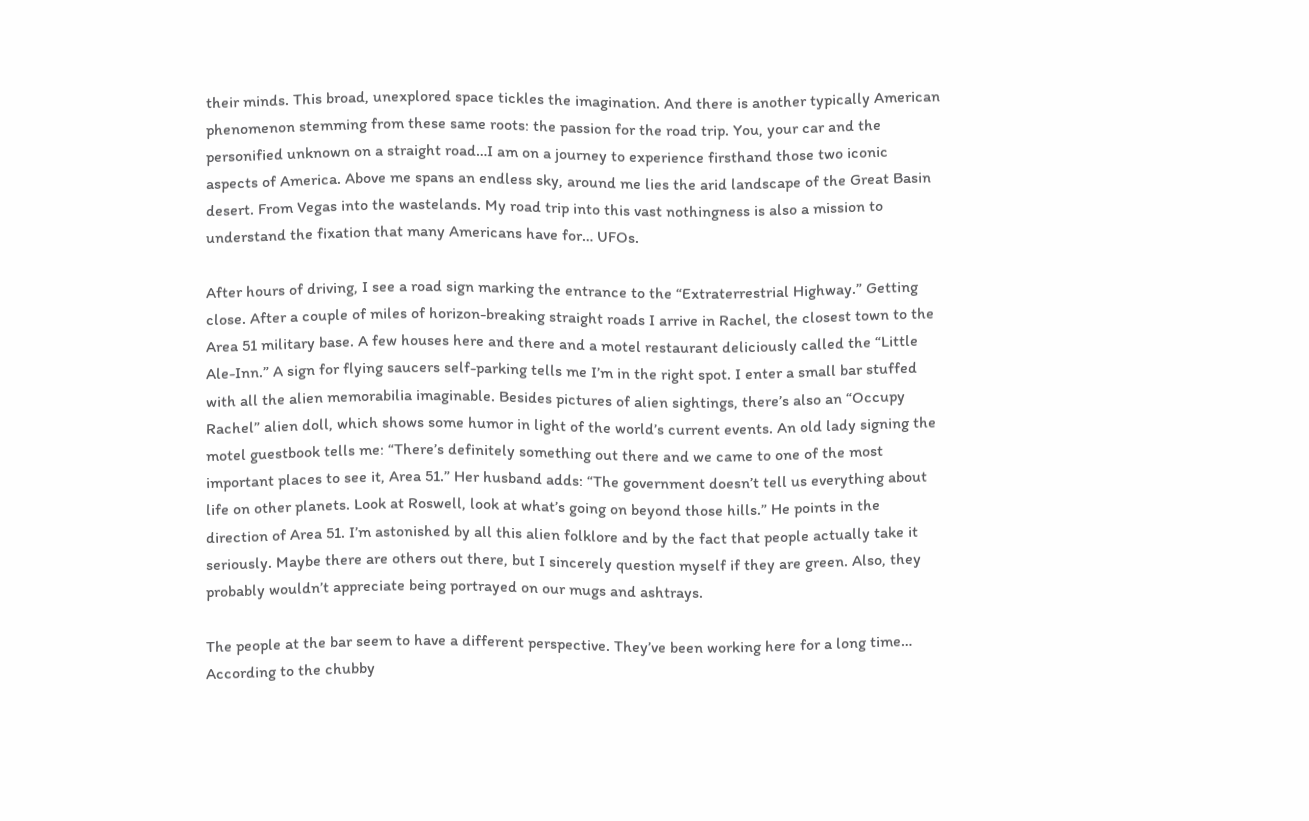their minds. This broad, unexplored space tickles the imagination. And there is another typically American phenomenon stemming from these same roots: the passion for the road trip. You, your car and the personified unknown on a straight road…I am on a journey to experience firsthand those two iconic aspects of America. Above me spans an endless sky, around me lies the arid landscape of the Great Basin desert. From Vegas into the wastelands. My road trip into this vast nothingness is also a mission to understand the fixation that many Americans have for… UFOs.

After hours of driving, I see a road sign marking the entrance to the “Extraterrestrial Highway.” Getting close. After a couple of miles of horizon-breaking straight roads I arrive in Rachel, the closest town to the Area 51 military base. A few houses here and there and a motel restaurant deliciously called the “Little Ale-Inn.” A sign for flying saucers self-parking tells me I’m in the right spot. I enter a small bar stuffed with all the alien memorabilia imaginable. Besides pictures of alien sightings, there’s also an “Occupy Rachel” alien doll, which shows some humor in light of the world’s current events. An old lady signing the motel guestbook tells me: “There’s definitely something out there and we came to one of the most important places to see it, Area 51.” Her husband adds: “The government doesn’t tell us everything about life on other planets. Look at Roswell, look at what’s going on beyond those hills.” He points in the direction of Area 51. I’m astonished by all this alien folklore and by the fact that people actually take it seriously. Maybe there are others out there, but I sincerely question myself if they are green. Also, they probably wouldn’t appreciate being portrayed on our mugs and ashtrays.

The people at the bar seem to have a different perspective. They’ve been working here for a long time… According to the chubby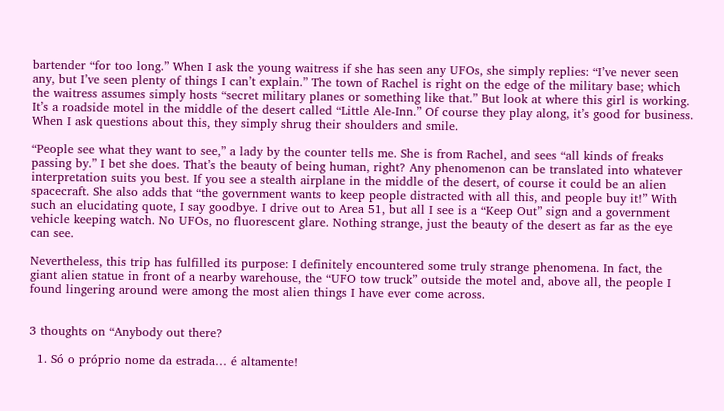bartender “for too long.” When I ask the young waitress if she has seen any UFOs, she simply replies: “I’ve never seen any, but I’ve seen plenty of things I can’t explain.” The town of Rachel is right on the edge of the military base; which the waitress assumes simply hosts “secret military planes or something like that.” But look at where this girl is working. It’s a roadside motel in the middle of the desert called “Little Ale-Inn.” Of course they play along, it’s good for business. When I ask questions about this, they simply shrug their shoulders and smile.

“People see what they want to see,” a lady by the counter tells me. She is from Rachel, and sees “all kinds of freaks passing by.” I bet she does. That’s the beauty of being human, right? Any phenomenon can be translated into whatever interpretation suits you best. If you see a stealth airplane in the middle of the desert, of course it could be an alien spacecraft. She also adds that “the government wants to keep people distracted with all this, and people buy it!” With such an elucidating quote, I say goodbye. I drive out to Area 51, but all I see is a “Keep Out” sign and a government vehicle keeping watch. No UFOs, no fluorescent glare. Nothing strange, just the beauty of the desert as far as the eye can see.

Nevertheless, this trip has fulfilled its purpose: I definitely encountered some truly strange phenomena. In fact, the giant alien statue in front of a nearby warehouse, the “UFO tow truck” outside the motel and, above all, the people I found lingering around were among the most alien things I have ever come across.


3 thoughts on “Anybody out there?

  1. Só o próprio nome da estrada… é altamente!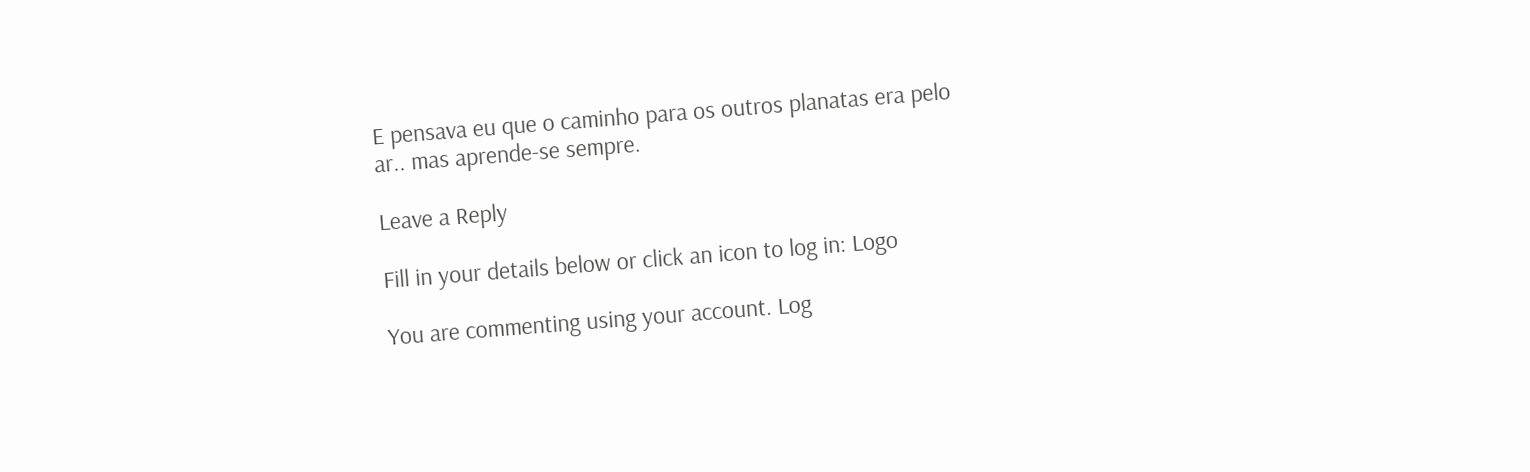E pensava eu que o caminho para os outros planatas era pelo ar.. mas aprende-se sempre.

Leave a Reply

Fill in your details below or click an icon to log in: Logo

You are commenting using your account. Log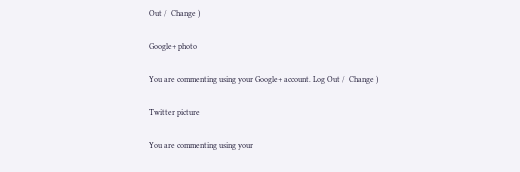Out /  Change )

Google+ photo

You are commenting using your Google+ account. Log Out /  Change )

Twitter picture

You are commenting using your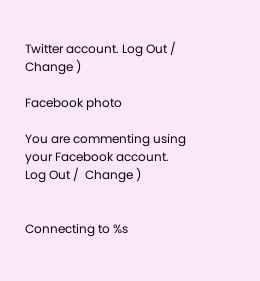Twitter account. Log Out /  Change )

Facebook photo

You are commenting using your Facebook account. Log Out /  Change )


Connecting to %s